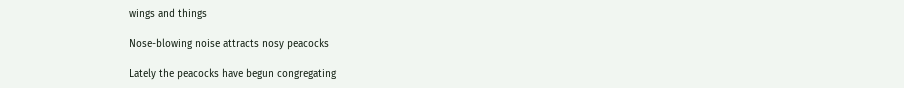wings and things

Nose-blowing noise attracts nosy peacocks

Lately the peacocks have begun congregating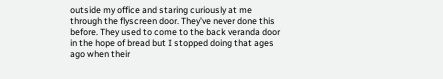outside my office and staring curiously at me through the flyscreen door. They’ve never done this before. They used to come to the back veranda door in the hope of bread but I stopped doing that ages ago when their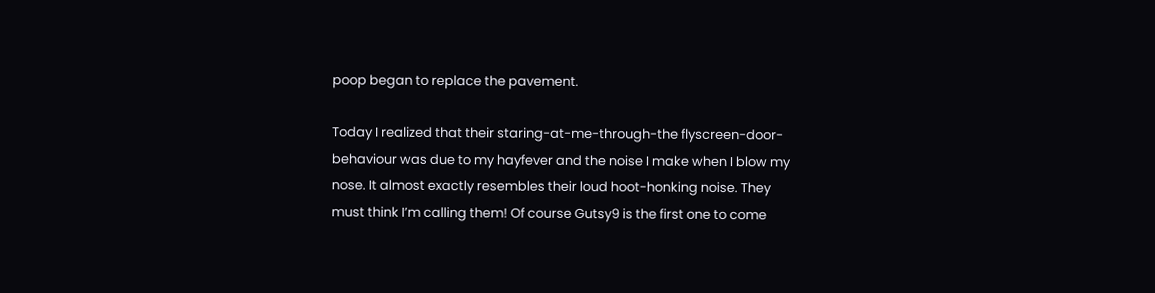poop began to replace the pavement.

Today I realized that their staring-at-me-through-the flyscreen-door-behaviour was due to my hayfever and the noise I make when I blow my nose. It almost exactly resembles their loud hoot-honking noise. They must think I’m calling them! Of course Gutsy9 is the first one to come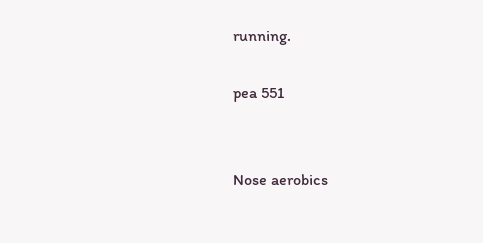running.

pea 551


Nose aerobics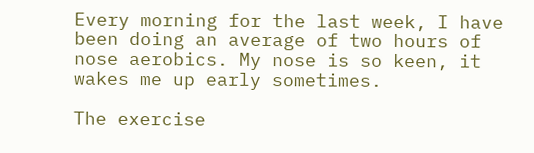Every morning for the last week, I have been doing an average of two hours of nose aerobics. My nose is so keen, it wakes me up early sometimes.

The exercise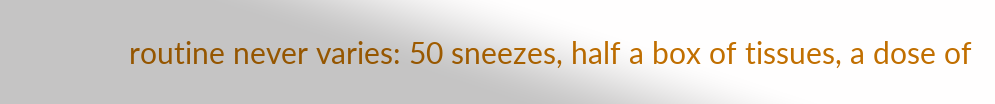routine never varies: 50 sneezes, half a box of tissues, a dose of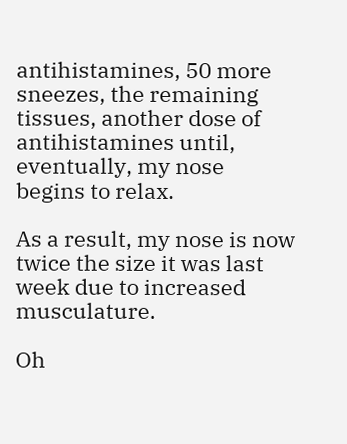antihistamines, 50 more sneezes, the remaining tissues, another dose of antihistamines until, eventually, my nose begins to relax.

As a result, my nose is now twice the size it was last week due to increased musculature.

Oh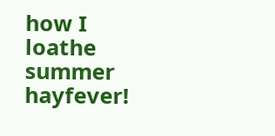how I loathe summer hayfever!